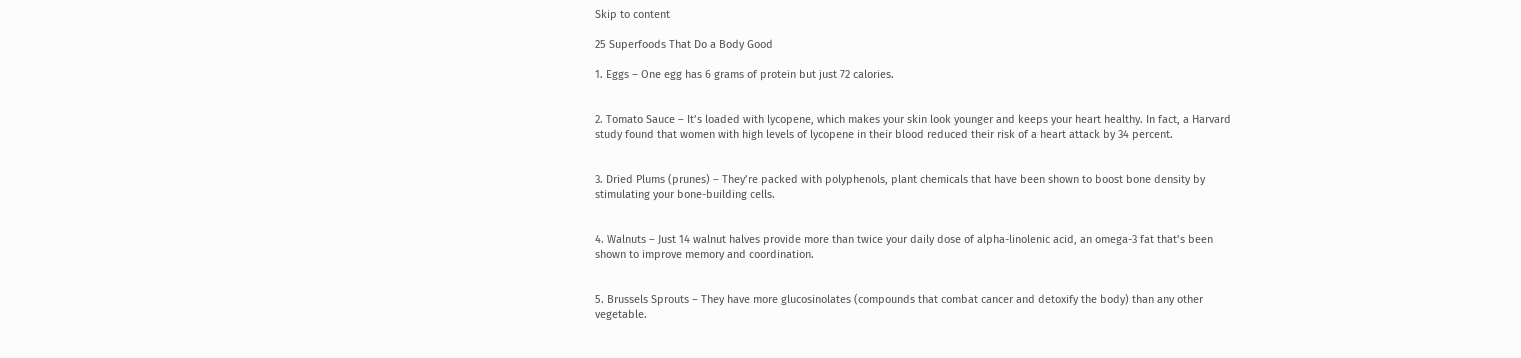Skip to content

25 Superfoods That Do a Body Good

1. Eggs – One egg has 6 grams of protein but just 72 calories.


2. Tomato Sauce – It’s loaded with lycopene, which makes your skin look younger and keeps your heart healthy. In fact, a Harvard study found that women with high levels of lycopene in their blood reduced their risk of a heart attack by 34 percent.


3. Dried Plums (prunes) – They’re packed with polyphenols, plant chemicals that have been shown to boost bone density by stimulating your bone-building cells.


4. Walnuts – Just 14 walnut halves provide more than twice your daily dose of alpha-linolenic acid, an omega-3 fat that’s been shown to improve memory and coordination.


5. Brussels Sprouts – They have more glucosinolates (compounds that combat cancer and detoxify the body) than any other vegetable.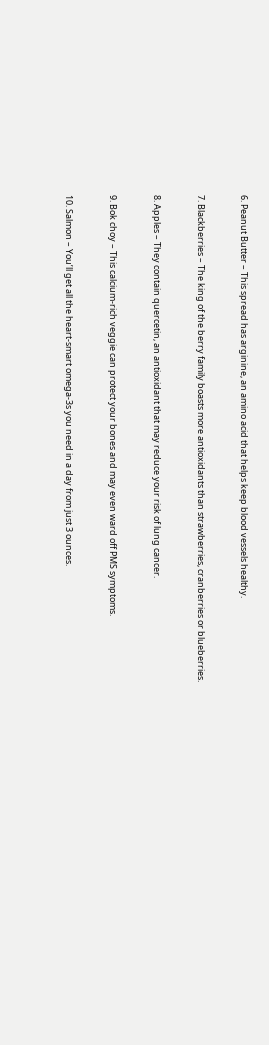6. Peanut Butter – This spread has arginine, an amino acid that helps keep blood vessels healthy.


7. Blackberries – The king of the berry family boasts more antioxidants than strawberries, cranberries or blueberries.


8. Apples – They contain quercetin, an antioxidant that may reduce your risk of lung cancer.


9. Bok choy – This calcium-rich veggie can protect your bones and may even ward off PMS symptoms.


10. Salmon – You’ll get all the heart-smart omega-3s you need in a day from just 3 ounces.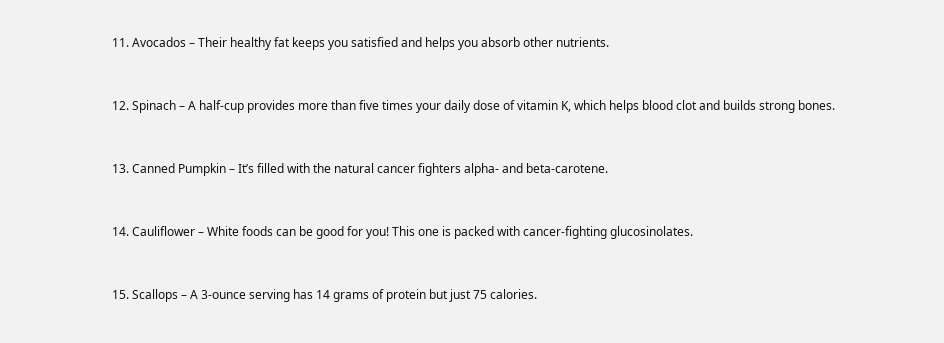11. Avocados – Their healthy fat keeps you satisfied and helps you absorb other nutrients.


12. Spinach – A half-cup provides more than five times your daily dose of vitamin K, which helps blood clot and builds strong bones.


13. Canned Pumpkin – It’s filled with the natural cancer fighters alpha- and beta-carotene.


14. Cauliflower – White foods can be good for you! This one is packed with cancer-fighting glucosinolates.


15. Scallops – A 3-ounce serving has 14 grams of protein but just 75 calories.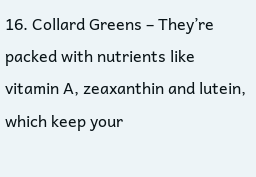16. Collard Greens – They’re packed with nutrients like vitamin A, zeaxanthin and lutein, which keep your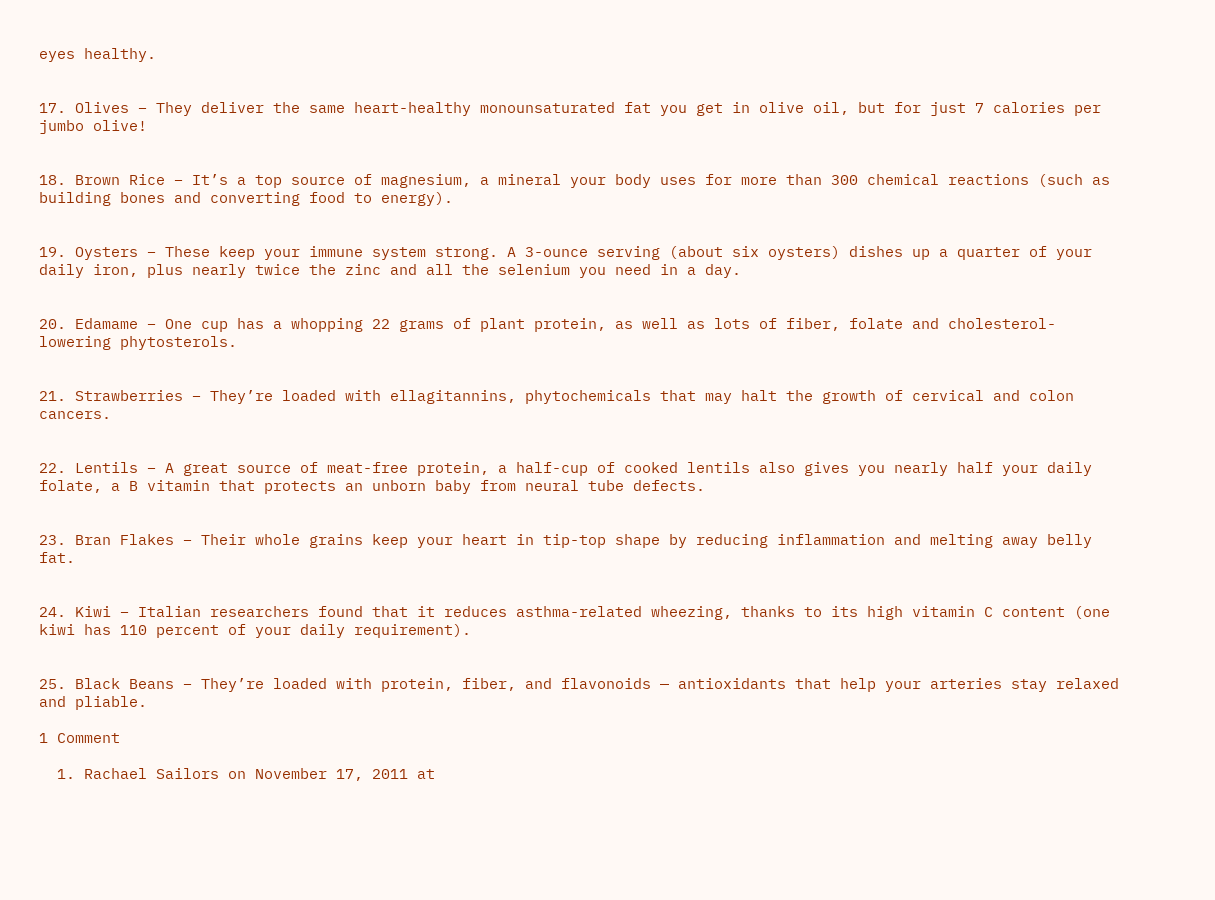eyes healthy.


17. Olives – They deliver the same heart-healthy monounsaturated fat you get in olive oil, but for just 7 calories per jumbo olive!


18. Brown Rice – It’s a top source of magnesium, a mineral your body uses for more than 300 chemical reactions (such as building bones and converting food to energy).


19. Oysters – These keep your immune system strong. A 3-ounce serving (about six oysters) dishes up a quarter of your daily iron, plus nearly twice the zinc and all the selenium you need in a day.


20. Edamame – One cup has a whopping 22 grams of plant protein, as well as lots of fiber, folate and cholesterol-lowering phytosterols.


21. Strawberries – They’re loaded with ellagitannins, phytochemicals that may halt the growth of cervical and colon cancers.


22. Lentils – A great source of meat-free protein, a half-cup of cooked lentils also gives you nearly half your daily folate, a B vitamin that protects an unborn baby from neural tube defects.


23. Bran Flakes – Their whole grains keep your heart in tip-top shape by reducing inflammation and melting away belly fat.


24. Kiwi – Italian researchers found that it reduces asthma-related wheezing, thanks to its high vitamin C content (one kiwi has 110 percent of your daily requirement).


25. Black Beans – They’re loaded with protein, fiber, and flavonoids — antioxidants that help your arteries stay relaxed and pliable.

1 Comment

  1. Rachael Sailors on November 17, 2011 at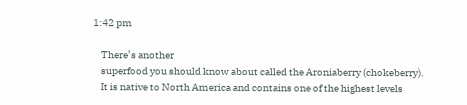1:42 pm

    There’s another
    superfood you should know about called the Aroniaberry (chokeberry).
    It is native to North America and contains one of the highest levels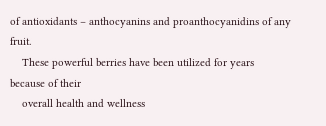of antioxidants – anthocyanins and proanthocyanidins of any fruit.
    These powerful berries have been utilized for years because of their
    overall health and wellness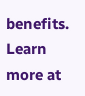benefits. Learn more at